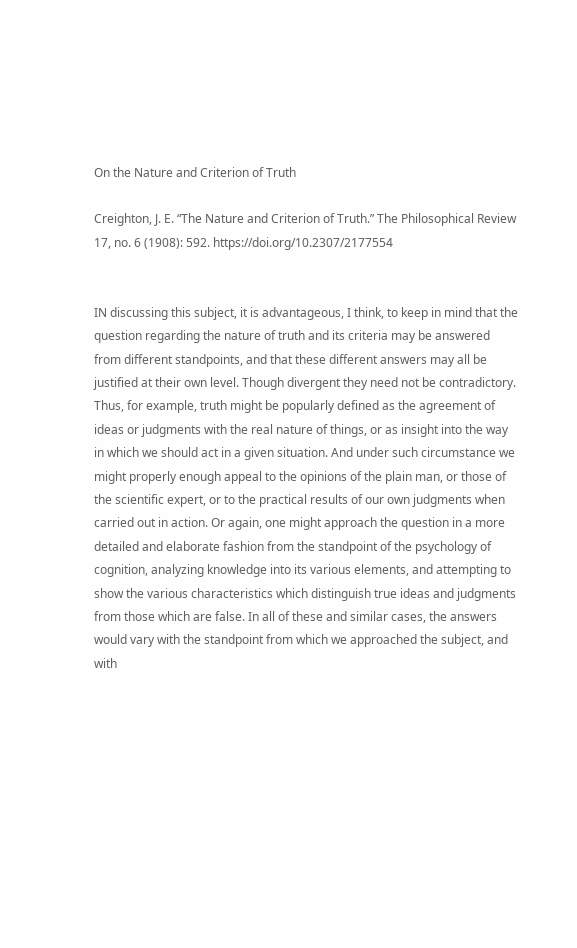On the Nature and Criterion of Truth

Creighton, J. E. “The Nature and Criterion of Truth.” The Philosophical Review 17, no. 6 (1908): 592. https://doi.org/10.2307/2177554


IN discussing this subject, it is advantageous, I think, to keep in mind that the question regarding the nature of truth and its criteria may be answered from different standpoints, and that these different answers may all be justified at their own level. Though divergent they need not be contradictory. Thus, for example, truth might be popularly defined as the agreement of ideas or judgments with the real nature of things, or as insight into the way in which we should act in a given situation. And under such circumstance we might properly enough appeal to the opinions of the plain man, or those of the scientific expert, or to the practical results of our own judgments when carried out in action. Or again, one might approach the question in a more detailed and elaborate fashion from the standpoint of the psychology of cognition, analyzing knowledge into its various elements, and attempting to show the various characteristics which distinguish true ideas and judgments from those which are false. In all of these and similar cases, the answers would vary with the standpoint from which we approached the subject, and with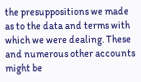the presuppositions we made as to the data and terms with which we were dealing. These and numerous other accounts might be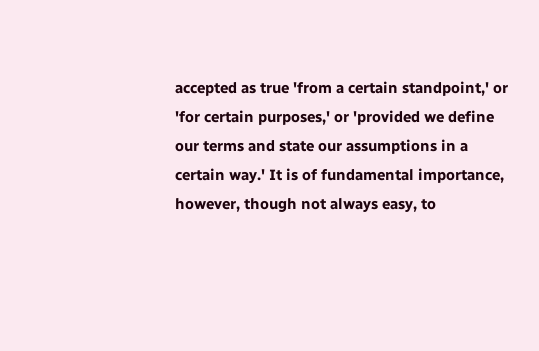accepted as true 'from a certain standpoint,' or 'for certain purposes,' or 'provided we define our terms and state our assumptions in a certain way.' It is of fundamental importance, however, though not always easy, to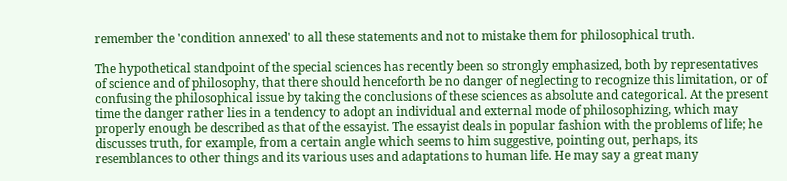remember the 'condition annexed' to all these statements and not to mistake them for philosophical truth.

The hypothetical standpoint of the special sciences has recently been so strongly emphasized, both by representatives of science and of philosophy, that there should henceforth be no danger of neglecting to recognize this limitation, or of confusing the philosophical issue by taking the conclusions of these sciences as absolute and categorical. At the present time the danger rather lies in a tendency to adopt an individual and external mode of philosophizing, which may properly enough be described as that of the essayist. The essayist deals in popular fashion with the problems of life; he discusses truth, for example, from a certain angle which seems to him suggestive, pointing out, perhaps, its resemblances to other things and its various uses and adaptations to human life. He may say a great many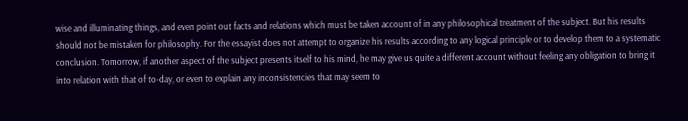wise and illuminating things, and even point out facts and relations which must be taken account of in any philosophical treatment of the subject. But his results should not be mistaken for philosophy. For the essayist does not attempt to organize his results according to any logical principle or to develop them to a systematic conclusion. Tomorrow, if another aspect of the subject presents itself to his mind, he may give us quite a different account without feeling any obligation to bring it into relation with that of to-day, or even to explain any inconsistencies that may seem to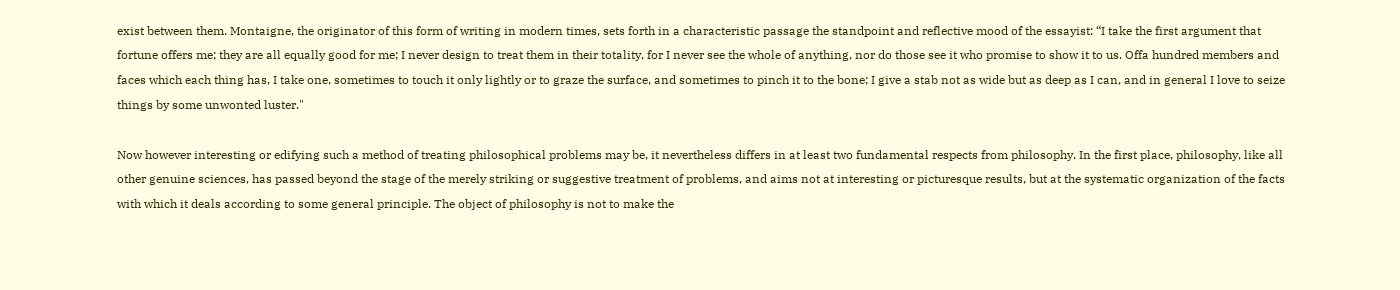exist between them. Montaigne, the originator of this form of writing in modern times, sets forth in a characteristic passage the standpoint and reflective mood of the essayist: “I take the first argument that fortune offers me; they are all equally good for me; I never design to treat them in their totality, for I never see the whole of anything, nor do those see it who promise to show it to us. Offa hundred members and faces which each thing has, I take one, sometimes to touch it only lightly or to graze the surface, and sometimes to pinch it to the bone; I give a stab not as wide but as deep as I can, and in general I love to seize things by some unwonted luster."

Now however interesting or edifying such a method of treating philosophical problems may be, it nevertheless differs in at least two fundamental respects from philosophy. In the first place, philosophy, like all other genuine sciences, has passed beyond the stage of the merely striking or suggestive treatment of problems, and aims not at interesting or picturesque results, but at the systematic organization of the facts with which it deals according to some general principle. The object of philosophy is not to make the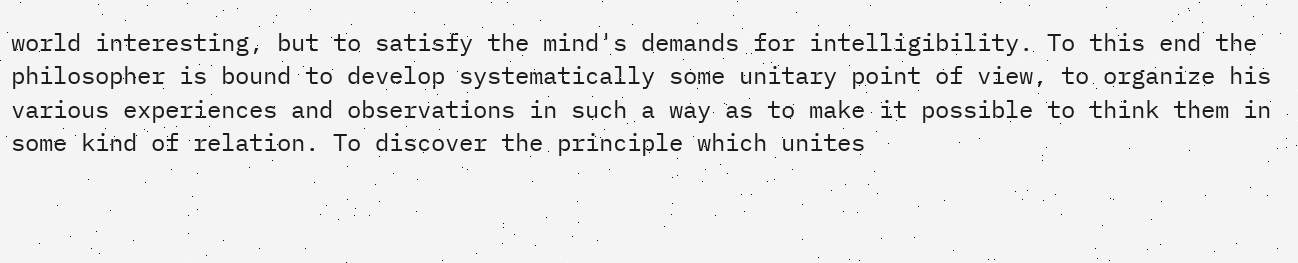world interesting, but to satisfy the mind's demands for intelligibility. To this end the philosopher is bound to develop systematically some unitary point of view, to organize his various experiences and observations in such a way as to make it possible to think them in some kind of relation. To discover the principle which unites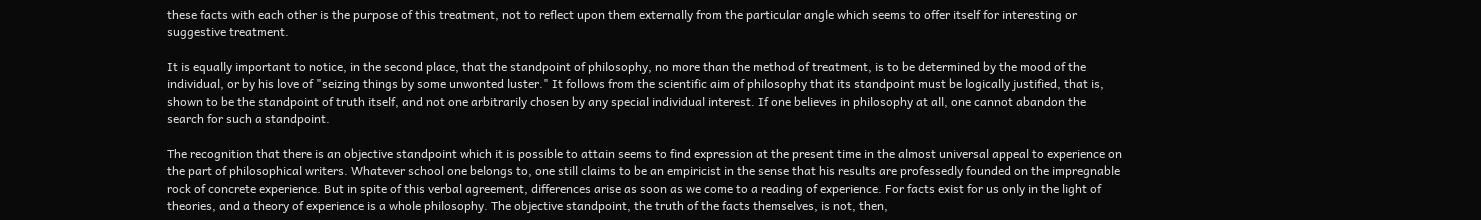these facts with each other is the purpose of this treatment, not to reflect upon them externally from the particular angle which seems to offer itself for interesting or suggestive treatment.

It is equally important to notice, in the second place, that the standpoint of philosophy, no more than the method of treatment, is to be determined by the mood of the individual, or by his love of "seizing things by some unwonted luster." It follows from the scientific aim of philosophy that its standpoint must be logically justified, that is, shown to be the standpoint of truth itself, and not one arbitrarily chosen by any special individual interest. If one believes in philosophy at all, one cannot abandon the search for such a standpoint.

The recognition that there is an objective standpoint which it is possible to attain seems to find expression at the present time in the almost universal appeal to experience on the part of philosophical writers. Whatever school one belongs to, one still claims to be an empiricist in the sense that his results are professedly founded on the impregnable rock of concrete experience. But in spite of this verbal agreement, differences arise as soon as we come to a reading of experience. For facts exist for us only in the light of theories, and a theory of experience is a whole philosophy. The objective standpoint, the truth of the facts themselves, is not, then,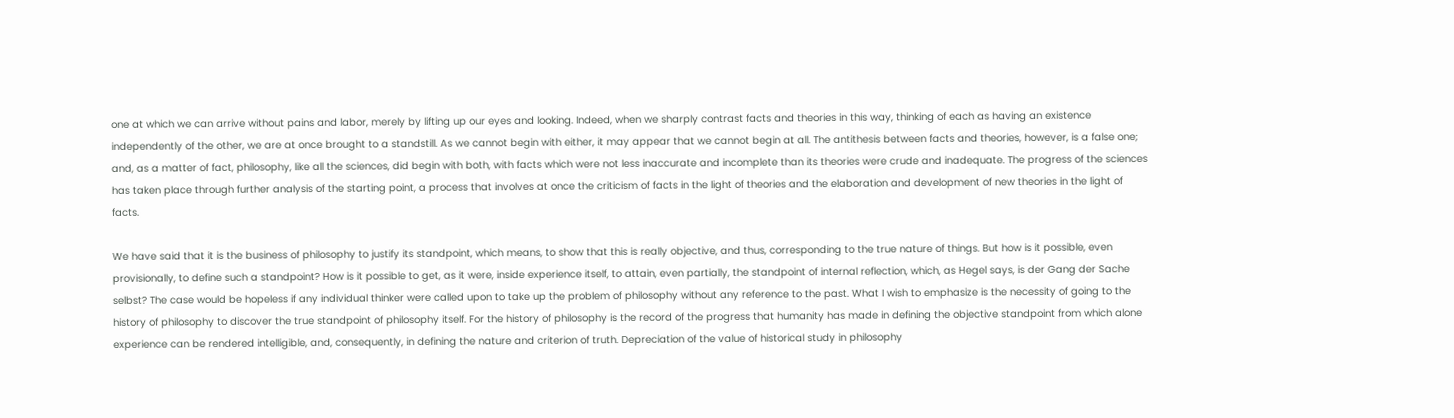one at which we can arrive without pains and labor, merely by lifting up our eyes and looking. Indeed, when we sharply contrast facts and theories in this way, thinking of each as having an existence independently of the other, we are at once brought to a standstill. As we cannot begin with either, it may appear that we cannot begin at all. The antithesis between facts and theories, however, is a false one; and, as a matter of fact, philosophy, like all the sciences, did begin with both, with facts which were not less inaccurate and incomplete than its theories were crude and inadequate. The progress of the sciences has taken place through further analysis of the starting point, a process that involves at once the criticism of facts in the light of theories and the elaboration and development of new theories in the light of facts.

We have said that it is the business of philosophy to justify its standpoint, which means, to show that this is really objective, and thus, corresponding to the true nature of things. But how is it possible, even provisionally, to define such a standpoint? How is it possible to get, as it were, inside experience itself, to attain, even partially, the standpoint of internal reflection, which, as Hegel says, is der Gang der Sache selbst? The case would be hopeless if any individual thinker were called upon to take up the problem of philosophy without any reference to the past. What I wish to emphasize is the necessity of going to the history of philosophy to discover the true standpoint of philosophy itself. For the history of philosophy is the record of the progress that humanity has made in defining the objective standpoint from which alone experience can be rendered intelligible, and, consequently, in defining the nature and criterion of truth. Depreciation of the value of historical study in philosophy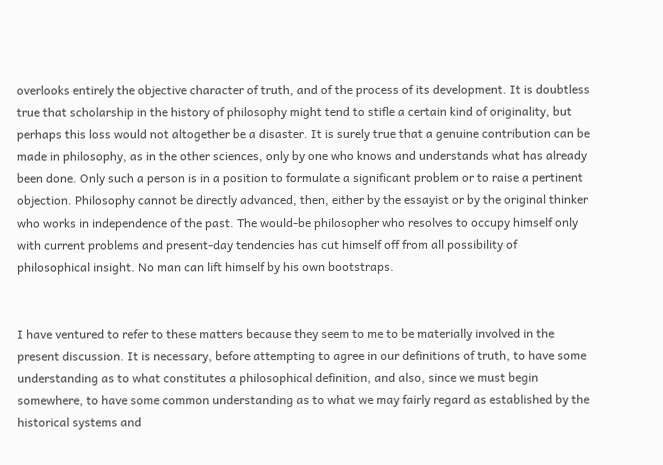overlooks entirely the objective character of truth, and of the process of its development. It is doubtless true that scholarship in the history of philosophy might tend to stifle a certain kind of originality, but perhaps this loss would not altogether be a disaster. It is surely true that a genuine contribution can be made in philosophy, as in the other sciences, only by one who knows and understands what has already been done. Only such a person is in a position to formulate a significant problem or to raise a pertinent objection. Philosophy cannot be directly advanced, then, either by the essayist or by the original thinker who works in independence of the past. The would-be philosopher who resolves to occupy himself only with current problems and present-day tendencies has cut himself off from all possibility of philosophical insight. No man can lift himself by his own bootstraps.


I have ventured to refer to these matters because they seem to me to be materially involved in the present discussion. It is necessary, before attempting to agree in our definitions of truth, to have some understanding as to what constitutes a philosophical definition, and also, since we must begin somewhere, to have some common understanding as to what we may fairly regard as established by the historical systems and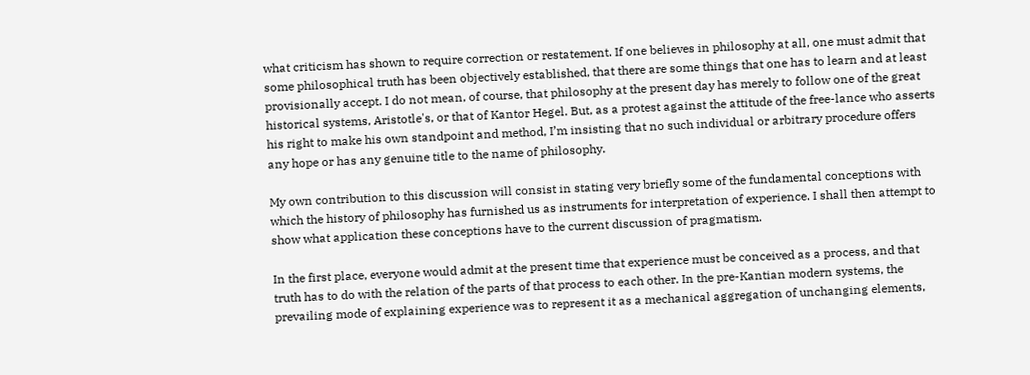what criticism has shown to require correction or restatement. If one believes in philosophy at all, one must admit that some philosophical truth has been objectively established, that there are some things that one has to learn and at least provisionally accept. I do not mean, of course, that philosophy at the present day has merely to follow one of the great historical systems, Aristotle's, or that of Kantor Hegel. But, as a protest against the attitude of the free-lance who asserts his right to make his own standpoint and method, I’m insisting that no such individual or arbitrary procedure offers any hope or has any genuine title to the name of philosophy.

My own contribution to this discussion will consist in stating very briefly some of the fundamental conceptions with which the history of philosophy has furnished us as instruments for interpretation of experience. I shall then attempt to show what application these conceptions have to the current discussion of pragmatism.

In the first place, everyone would admit at the present time that experience must be conceived as a process, and that truth has to do with the relation of the parts of that process to each other. In the pre-Kantian modern systems, the prevailing mode of explaining experience was to represent it as a mechanical aggregation of unchanging elements,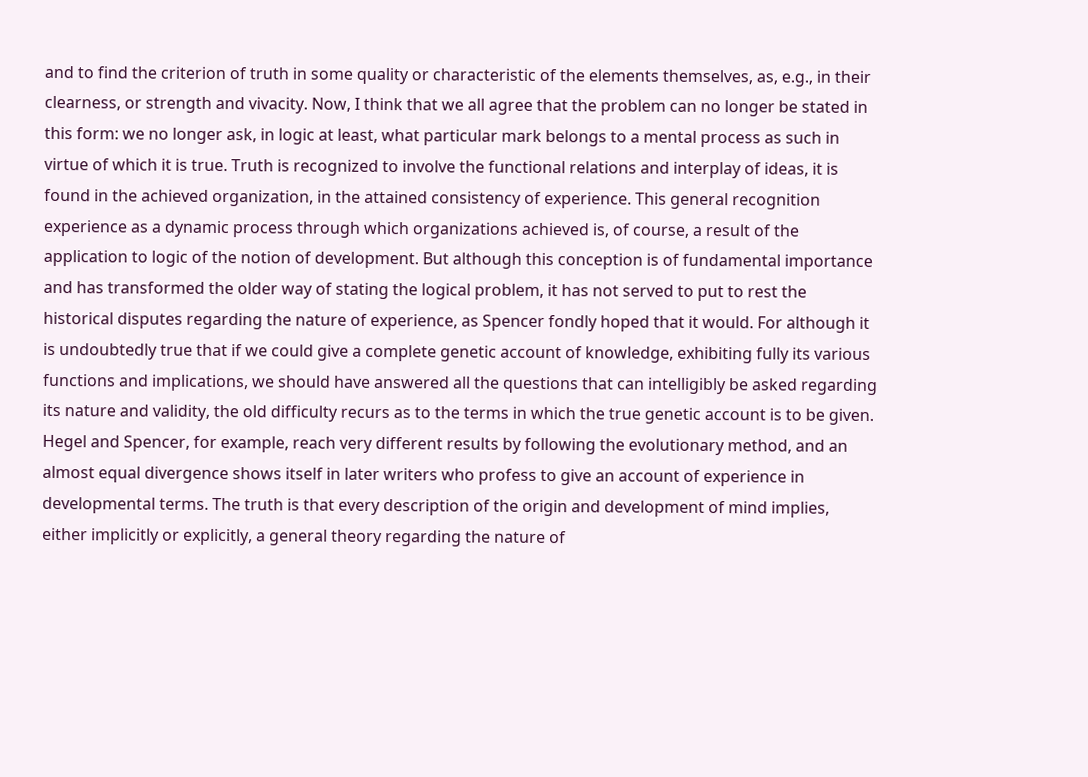and to find the criterion of truth in some quality or characteristic of the elements themselves, as, e.g., in their clearness, or strength and vivacity. Now, I think that we all agree that the problem can no longer be stated in this form: we no longer ask, in logic at least, what particular mark belongs to a mental process as such in virtue of which it is true. Truth is recognized to involve the functional relations and interplay of ideas, it is found in the achieved organization, in the attained consistency of experience. This general recognition experience as a dynamic process through which organizations achieved is, of course, a result of the application to logic of the notion of development. But although this conception is of fundamental importance and has transformed the older way of stating the logical problem, it has not served to put to rest the historical disputes regarding the nature of experience, as Spencer fondly hoped that it would. For although it is undoubtedly true that if we could give a complete genetic account of knowledge, exhibiting fully its various functions and implications, we should have answered all the questions that can intelligibly be asked regarding its nature and validity, the old difficulty recurs as to the terms in which the true genetic account is to be given. Hegel and Spencer, for example, reach very different results by following the evolutionary method, and an almost equal divergence shows itself in later writers who profess to give an account of experience in developmental terms. The truth is that every description of the origin and development of mind implies, either implicitly or explicitly, a general theory regarding the nature of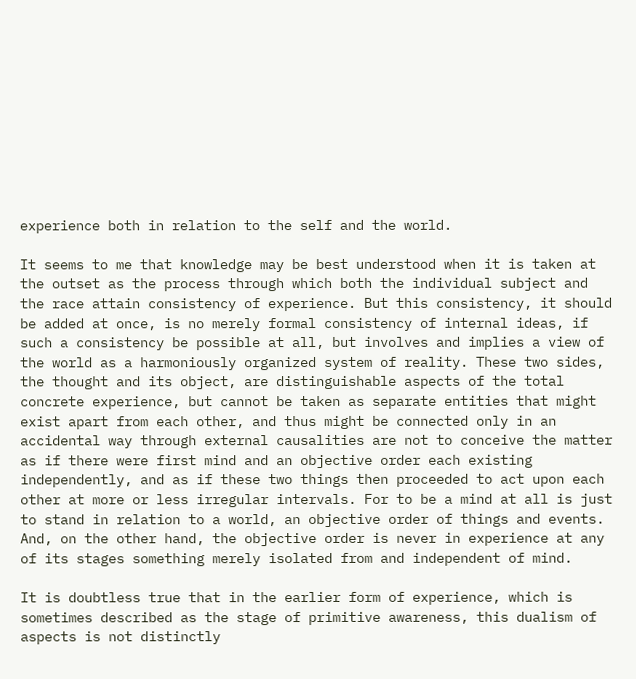experience both in relation to the self and the world.

It seems to me that knowledge may be best understood when it is taken at the outset as the process through which both the individual subject and the race attain consistency of experience. But this consistency, it should be added at once, is no merely formal consistency of internal ideas, if such a consistency be possible at all, but involves and implies a view of the world as a harmoniously organized system of reality. These two sides, the thought and its object, are distinguishable aspects of the total concrete experience, but cannot be taken as separate entities that might exist apart from each other, and thus might be connected only in an accidental way through external causalities are not to conceive the matter as if there were first mind and an objective order each existing independently, and as if these two things then proceeded to act upon each other at more or less irregular intervals. For to be a mind at all is just to stand in relation to a world, an objective order of things and events. And, on the other hand, the objective order is never in experience at any of its stages something merely isolated from and independent of mind.

It is doubtless true that in the earlier form of experience, which is sometimes described as the stage of primitive awareness, this dualism of aspects is not distinctly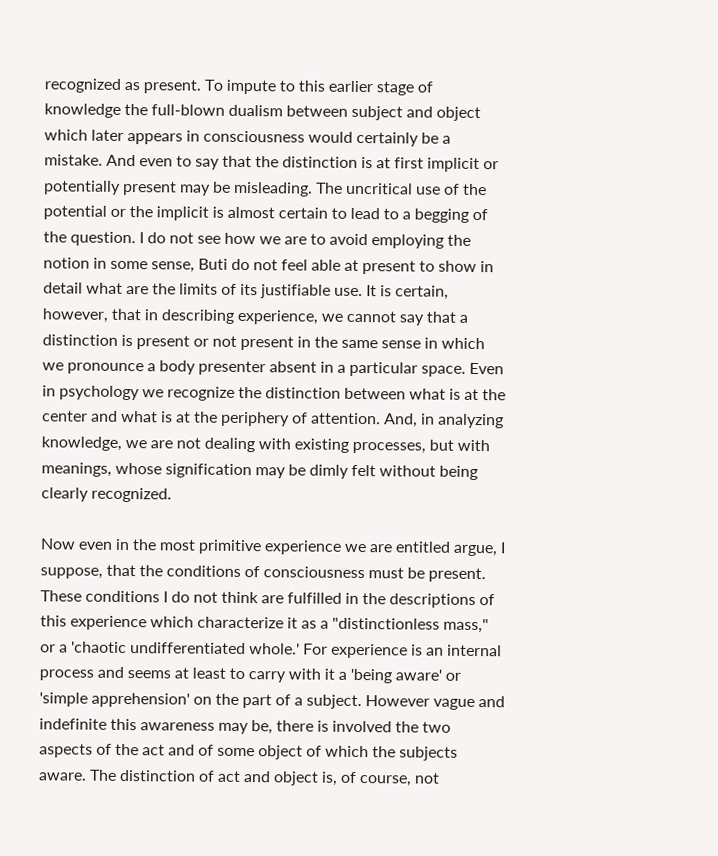recognized as present. To impute to this earlier stage of knowledge the full-blown dualism between subject and object which later appears in consciousness would certainly be a mistake. And even to say that the distinction is at first implicit or potentially present may be misleading. The uncritical use of the potential or the implicit is almost certain to lead to a begging of the question. I do not see how we are to avoid employing the notion in some sense, Buti do not feel able at present to show in detail what are the limits of its justifiable use. It is certain, however, that in describing experience, we cannot say that a distinction is present or not present in the same sense in which we pronounce a body presenter absent in a particular space. Even in psychology we recognize the distinction between what is at the center and what is at the periphery of attention. And, in analyzing knowledge, we are not dealing with existing processes, but with meanings, whose signification may be dimly felt without being clearly recognized.

Now even in the most primitive experience we are entitled argue, I suppose, that the conditions of consciousness must be present. These conditions I do not think are fulfilled in the descriptions of this experience which characterize it as a "distinctionless mass," or a 'chaotic undifferentiated whole.' For experience is an internal process and seems at least to carry with it a 'being aware' or 'simple apprehension' on the part of a subject. However vague and indefinite this awareness may be, there is involved the two aspects of the act and of some object of which the subjects aware. The distinction of act and object is, of course, not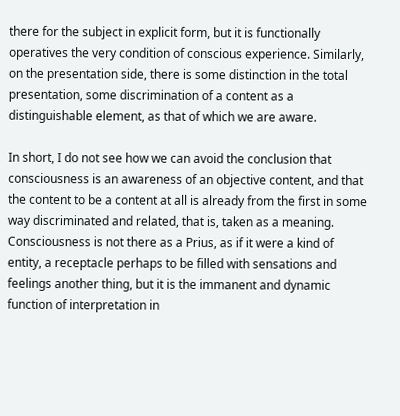there for the subject in explicit form, but it is functionally operatives the very condition of conscious experience. Similarly, on the presentation side, there is some distinction in the total presentation, some discrimination of a content as a distinguishable element, as that of which we are aware.

In short, I do not see how we can avoid the conclusion that consciousness is an awareness of an objective content, and that the content to be a content at all is already from the first in some way discriminated and related, that is, taken as a meaning. Consciousness is not there as a Prius, as if it were a kind of entity, a receptacle perhaps to be filled with sensations and feelings another thing, but it is the immanent and dynamic function of interpretation in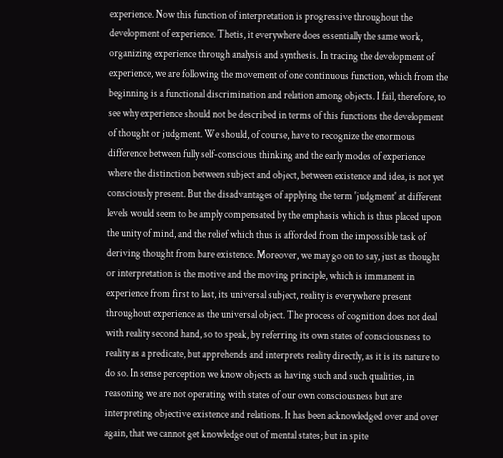experience. Now this function of interpretation is progressive throughout the development of experience. Thetis, it everywhere does essentially the same work, organizing experience through analysis and synthesis. In tracing the development of experience, we are following the movement of one continuous function, which from the beginning is a functional discrimination and relation among objects. I fail, therefore, to see why experience should not be described in terms of this functions the development of thought or judgment. We should, of course, have to recognize the enormous difference between fully self-conscious thinking and the early modes of experience where the distinction between subject and object, between existence and idea, is not yet consciously present. But the disadvantages of applying the term 'judgment' at different levels would seem to be amply compensated by the emphasis which is thus placed upon the unity of mind, and the relief which thus is afforded from the impossible task of deriving thought from bare existence. Moreover, we may go on to say, just as thought or interpretation is the motive and the moving principle, which is immanent in experience from first to last, its universal subject, reality is everywhere present throughout experience as the universal object. The process of cognition does not deal with reality second hand, so to speak, by referring its own states of consciousness to reality as a predicate, but apprehends and interprets reality directly, as it is its nature to do so. In sense perception we know objects as having such and such qualities, in reasoning we are not operating with states of our own consciousness but are interpreting objective existence and relations. It has been acknowledged over and over again, that we cannot get knowledge out of mental states; but in spite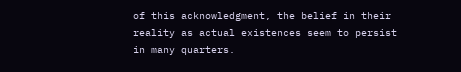of this acknowledgment, the belief in their reality as actual existences seem to persist in many quarters.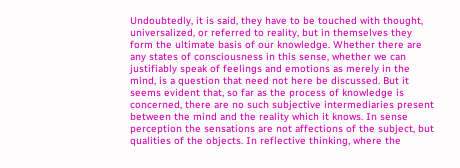Undoubtedly, it is said, they have to be touched with thought, universalized, or referred to reality, but in themselves they form the ultimate basis of our knowledge. Whether there are any states of consciousness in this sense, whether we can justifiably speak of feelings and emotions as merely in the mind, is a question that need not here be discussed. But it seems evident that, so far as the process of knowledge is concerned, there are no such subjective intermediaries present between the mind and the reality which it knows. In sense perception the sensations are not affections of the subject, but qualities of the objects. In reflective thinking, where the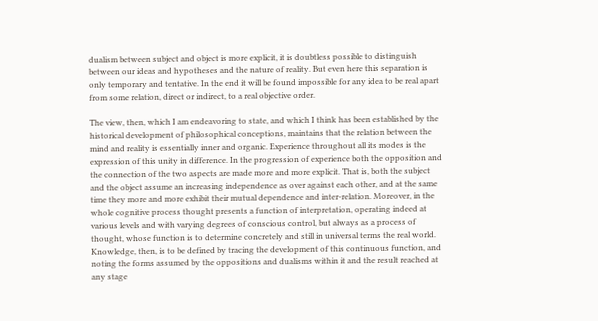dualism between subject and object is more explicit, it is doubtless possible to distinguish between our ideas and hypotheses and the nature of reality. But even here this separation is only temporary and tentative. In the end it will be found impossible for any idea to be real apart from some relation, direct or indirect, to a real objective order.

The view, then, which I am endeavoring to state, and which I think has been established by the historical development of philosophical conceptions, maintains that the relation between the mind and reality is essentially inner and organic. Experience throughout all its modes is the expression of this unity in difference. In the progression of experience both the opposition and the connection of the two aspects are made more and more explicit. That is, both the subject and the object assume an increasing independence as over against each other, and at the same time they more and more exhibit their mutual dependence and inter-relation. Moreover, in the whole cognitive process thought presents a function of interpretation, operating indeed at various levels and with varying degrees of conscious control, but always as a process of thought, whose function is to determine concretely and still in universal terms the real world. Knowledge, then, is to be defined by tracing the development of this continuous function, and noting the forms assumed by the oppositions and dualisms within it and the result reached at any stage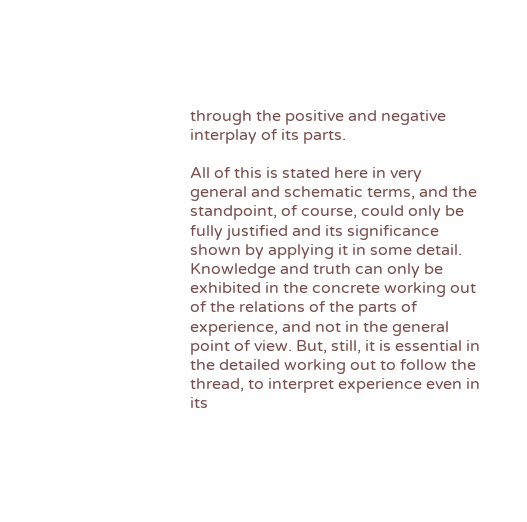through the positive and negative interplay of its parts.

All of this is stated here in very general and schematic terms, and the standpoint, of course, could only be fully justified and its significance shown by applying it in some detail. Knowledge and truth can only be exhibited in the concrete working out of the relations of the parts of experience, and not in the general point of view. But, still, it is essential in the detailed working out to follow the thread, to interpret experience even in its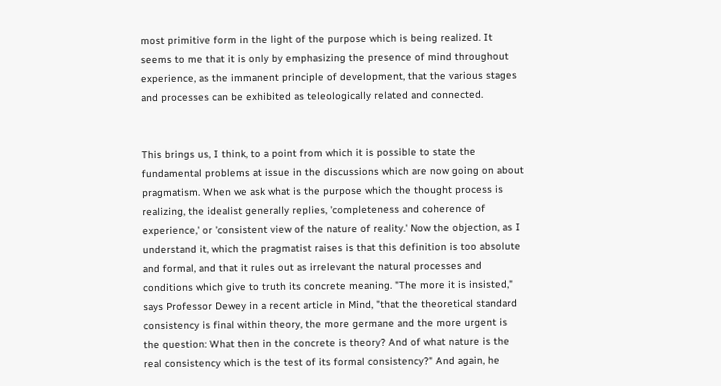most primitive form in the light of the purpose which is being realized. It seems to me that it is only by emphasizing the presence of mind throughout experience, as the immanent principle of development, that the various stages and processes can be exhibited as teleologically related and connected.


This brings us, I think, to a point from which it is possible to state the fundamental problems at issue in the discussions which are now going on about pragmatism. When we ask what is the purpose which the thought process is realizing, the idealist generally replies, 'completeness and coherence of experience,' or 'consistent view of the nature of reality.' Now the objection, as I understand it, which the pragmatist raises is that this definition is too absolute and formal, and that it rules out as irrelevant the natural processes and conditions which give to truth its concrete meaning. "The more it is insisted," says Professor Dewey in a recent article in Mind, "that the theoretical standard consistency is final within theory, the more germane and the more urgent is the question: What then in the concrete is theory? And of what nature is the real consistency which is the test of its formal consistency?" And again, he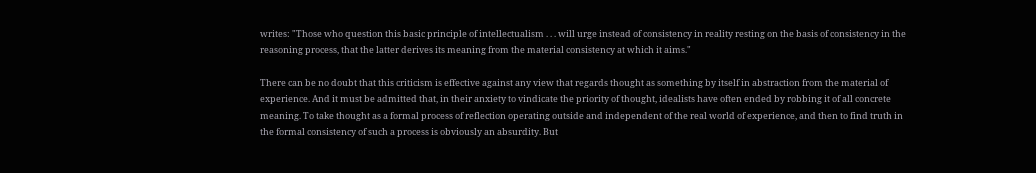writes: "Those who question this basic principle of intellectualism . . . will urge instead of consistency in reality resting on the basis of consistency in the reasoning process, that the latter derives its meaning from the material consistency at which it aims."

There can be no doubt that this criticism is effective against any view that regards thought as something by itself in abstraction from the material of experience. And it must be admitted that, in their anxiety to vindicate the priority of thought, idealists have often ended by robbing it of all concrete meaning. To take thought as a formal process of reflection operating outside and independent of the real world of experience, and then to find truth in the formal consistency of such a process is obviously an absurdity. But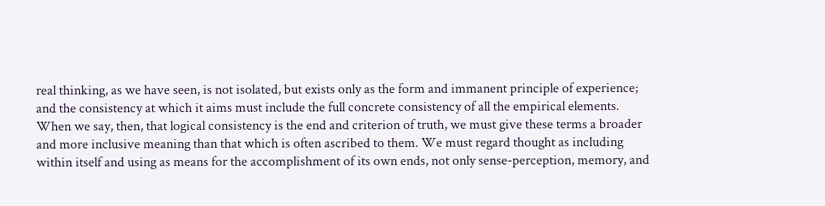real thinking, as we have seen, is not isolated, but exists only as the form and immanent principle of experience; and the consistency at which it aims must include the full concrete consistency of all the empirical elements. When we say, then, that logical consistency is the end and criterion of truth, we must give these terms a broader and more inclusive meaning than that which is often ascribed to them. We must regard thought as including within itself and using as means for the accomplishment of its own ends, not only sense-perception, memory, and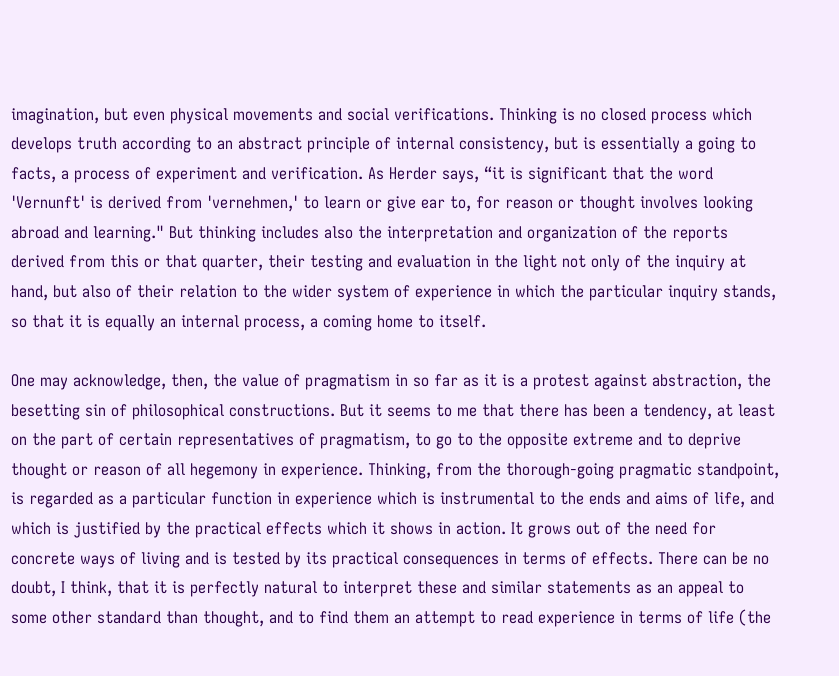imagination, but even physical movements and social verifications. Thinking is no closed process which develops truth according to an abstract principle of internal consistency, but is essentially a going to facts, a process of experiment and verification. As Herder says, “it is significant that the word 'Vernunft' is derived from 'vernehmen,' to learn or give ear to, for reason or thought involves looking abroad and learning." But thinking includes also the interpretation and organization of the reports derived from this or that quarter, their testing and evaluation in the light not only of the inquiry at hand, but also of their relation to the wider system of experience in which the particular inquiry stands, so that it is equally an internal process, a coming home to itself.

One may acknowledge, then, the value of pragmatism in so far as it is a protest against abstraction, the besetting sin of philosophical constructions. But it seems to me that there has been a tendency, at least on the part of certain representatives of pragmatism, to go to the opposite extreme and to deprive thought or reason of all hegemony in experience. Thinking, from the thorough-going pragmatic standpoint, is regarded as a particular function in experience which is instrumental to the ends and aims of life, and which is justified by the practical effects which it shows in action. It grows out of the need for concrete ways of living and is tested by its practical consequences in terms of effects. There can be no doubt, I think, that it is perfectly natural to interpret these and similar statements as an appeal to some other standard than thought, and to find them an attempt to read experience in terms of life (the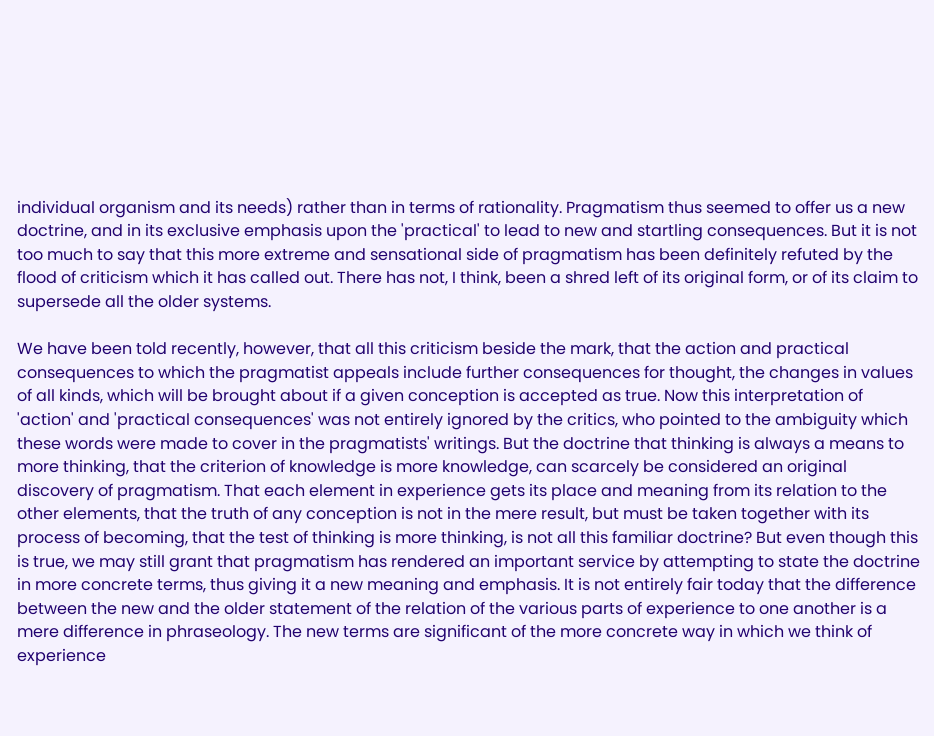individual organism and its needs) rather than in terms of rationality. Pragmatism thus seemed to offer us a new doctrine, and in its exclusive emphasis upon the 'practical' to lead to new and startling consequences. But it is not too much to say that this more extreme and sensational side of pragmatism has been definitely refuted by the flood of criticism which it has called out. There has not, I think, been a shred left of its original form, or of its claim to supersede all the older systems.

We have been told recently, however, that all this criticism beside the mark, that the action and practical consequences to which the pragmatist appeals include further consequences for thought, the changes in values of all kinds, which will be brought about if a given conception is accepted as true. Now this interpretation of 'action' and 'practical consequences' was not entirely ignored by the critics, who pointed to the ambiguity which these words were made to cover in the pragmatists' writings. But the doctrine that thinking is always a means to more thinking, that the criterion of knowledge is more knowledge, can scarcely be considered an original discovery of pragmatism. That each element in experience gets its place and meaning from its relation to the other elements, that the truth of any conception is not in the mere result, but must be taken together with its process of becoming, that the test of thinking is more thinking, is not all this familiar doctrine? But even though this is true, we may still grant that pragmatism has rendered an important service by attempting to state the doctrine in more concrete terms, thus giving it a new meaning and emphasis. It is not entirely fair today that the difference between the new and the older statement of the relation of the various parts of experience to one another is a mere difference in phraseology. The new terms are significant of the more concrete way in which we think of experience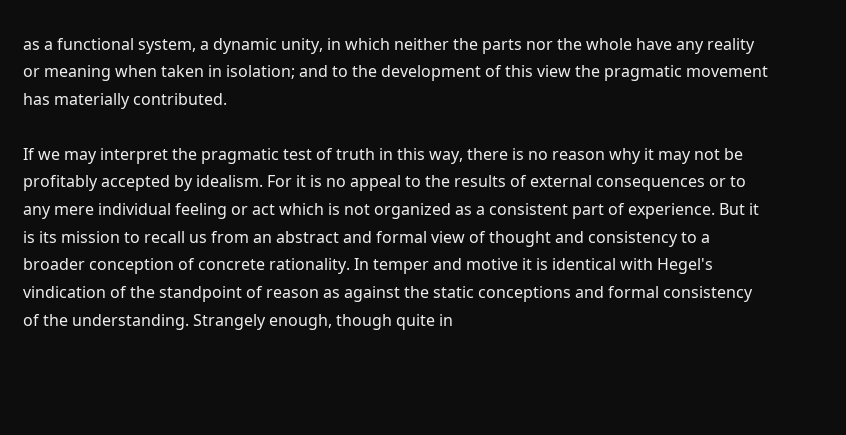as a functional system, a dynamic unity, in which neither the parts nor the whole have any reality or meaning when taken in isolation; and to the development of this view the pragmatic movement has materially contributed.

If we may interpret the pragmatic test of truth in this way, there is no reason why it may not be profitably accepted by idealism. For it is no appeal to the results of external consequences or to any mere individual feeling or act which is not organized as a consistent part of experience. But it is its mission to recall us from an abstract and formal view of thought and consistency to a broader conception of concrete rationality. In temper and motive it is identical with Hegel's vindication of the standpoint of reason as against the static conceptions and formal consistency of the understanding. Strangely enough, though quite in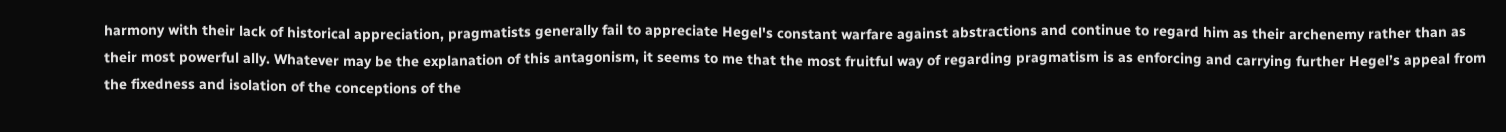harmony with their lack of historical appreciation, pragmatists generally fail to appreciate Hegel's constant warfare against abstractions and continue to regard him as their archenemy rather than as their most powerful ally. Whatever may be the explanation of this antagonism, it seems to me that the most fruitful way of regarding pragmatism is as enforcing and carrying further Hegel’s appeal from the fixedness and isolation of the conceptions of the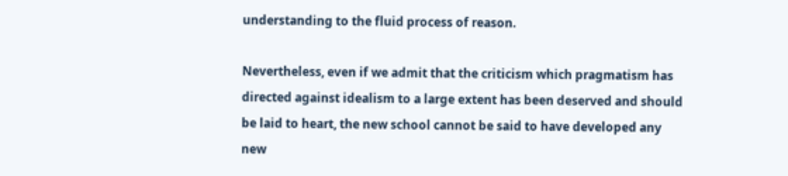understanding to the fluid process of reason.

Nevertheless, even if we admit that the criticism which pragmatism has directed against idealism to a large extent has been deserved and should be laid to heart, the new school cannot be said to have developed any new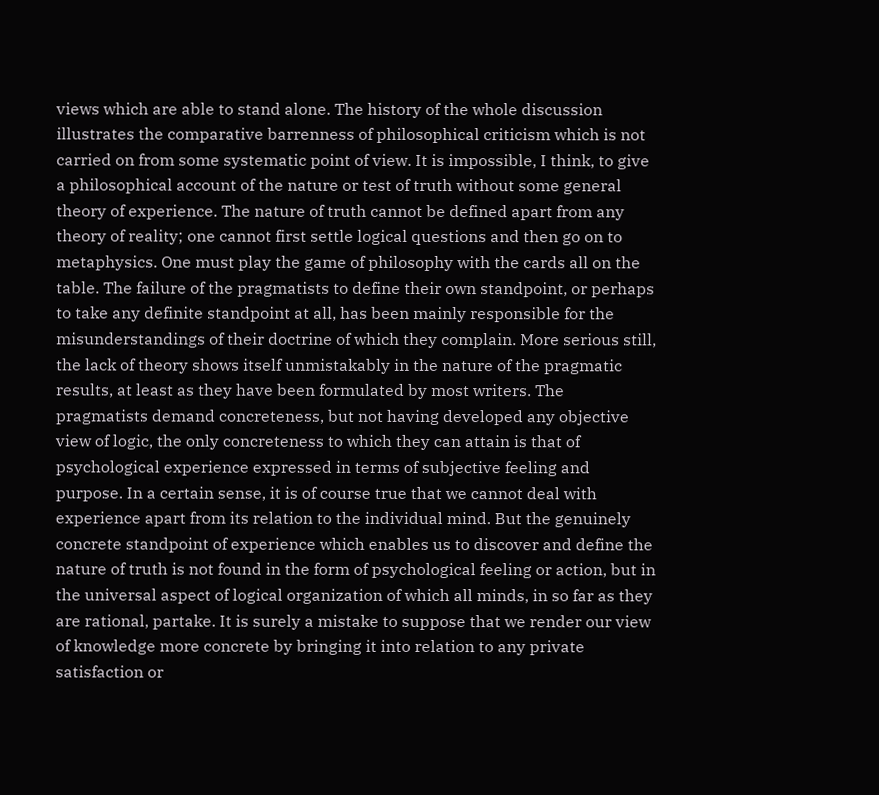views which are able to stand alone. The history of the whole discussion illustrates the comparative barrenness of philosophical criticism which is not carried on from some systematic point of view. It is impossible, I think, to give a philosophical account of the nature or test of truth without some general theory of experience. The nature of truth cannot be defined apart from any theory of reality; one cannot first settle logical questions and then go on to metaphysics. One must play the game of philosophy with the cards all on the table. The failure of the pragmatists to define their own standpoint, or perhaps to take any definite standpoint at all, has been mainly responsible for the misunderstandings of their doctrine of which they complain. More serious still, the lack of theory shows itself unmistakably in the nature of the pragmatic results, at least as they have been formulated by most writers. The pragmatists demand concreteness, but not having developed any objective view of logic, the only concreteness to which they can attain is that of psychological experience expressed in terms of subjective feeling and purpose. In a certain sense, it is of course true that we cannot deal with experience apart from its relation to the individual mind. But the genuinely concrete standpoint of experience which enables us to discover and define the nature of truth is not found in the form of psychological feeling or action, but in the universal aspect of logical organization of which all minds, in so far as they are rational, partake. It is surely a mistake to suppose that we render our view of knowledge more concrete by bringing it into relation to any private satisfaction or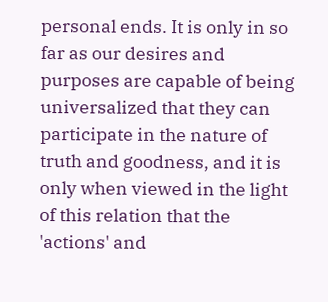personal ends. It is only in so far as our desires and purposes are capable of being universalized that they can participate in the nature of truth and goodness, and it is only when viewed in the light of this relation that the 'actions' and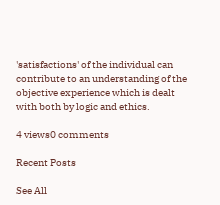'satisfactions' of the individual can contribute to an understanding of the objective experience which is dealt with both by logic and ethics.

4 views0 comments

Recent Posts

See All